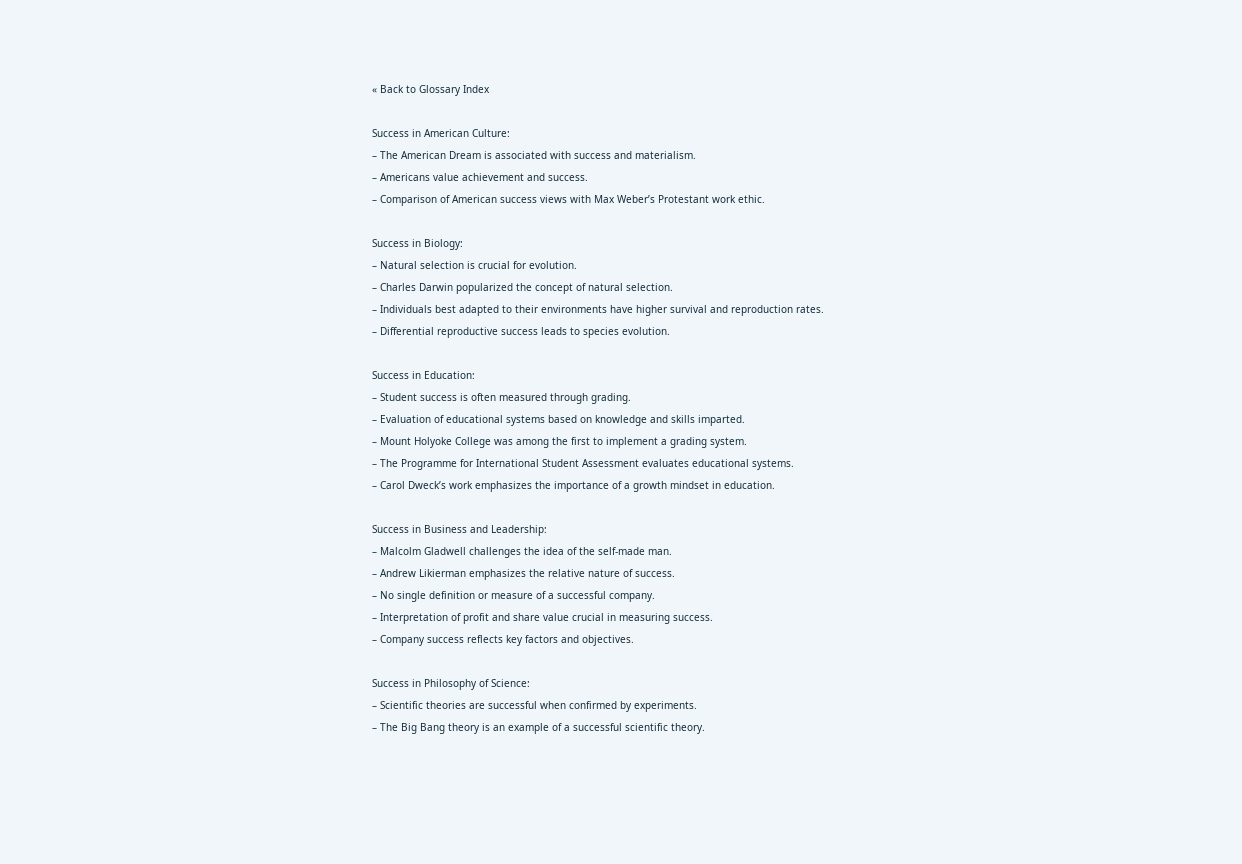« Back to Glossary Index

Success in American Culture:
– The American Dream is associated with success and materialism.
– Americans value achievement and success.
– Comparison of American success views with Max Weber’s Protestant work ethic.

Success in Biology:
– Natural selection is crucial for evolution.
– Charles Darwin popularized the concept of natural selection.
– Individuals best adapted to their environments have higher survival and reproduction rates.
– Differential reproductive success leads to species evolution.

Success in Education:
– Student success is often measured through grading.
– Evaluation of educational systems based on knowledge and skills imparted.
– Mount Holyoke College was among the first to implement a grading system.
– The Programme for International Student Assessment evaluates educational systems.
– Carol Dweck’s work emphasizes the importance of a growth mindset in education.

Success in Business and Leadership:
– Malcolm Gladwell challenges the idea of the self-made man.
– Andrew Likierman emphasizes the relative nature of success.
– No single definition or measure of a successful company.
– Interpretation of profit and share value crucial in measuring success.
– Company success reflects key factors and objectives.

Success in Philosophy of Science:
– Scientific theories are successful when confirmed by experiments.
– The Big Bang theory is an example of a successful scientific theory.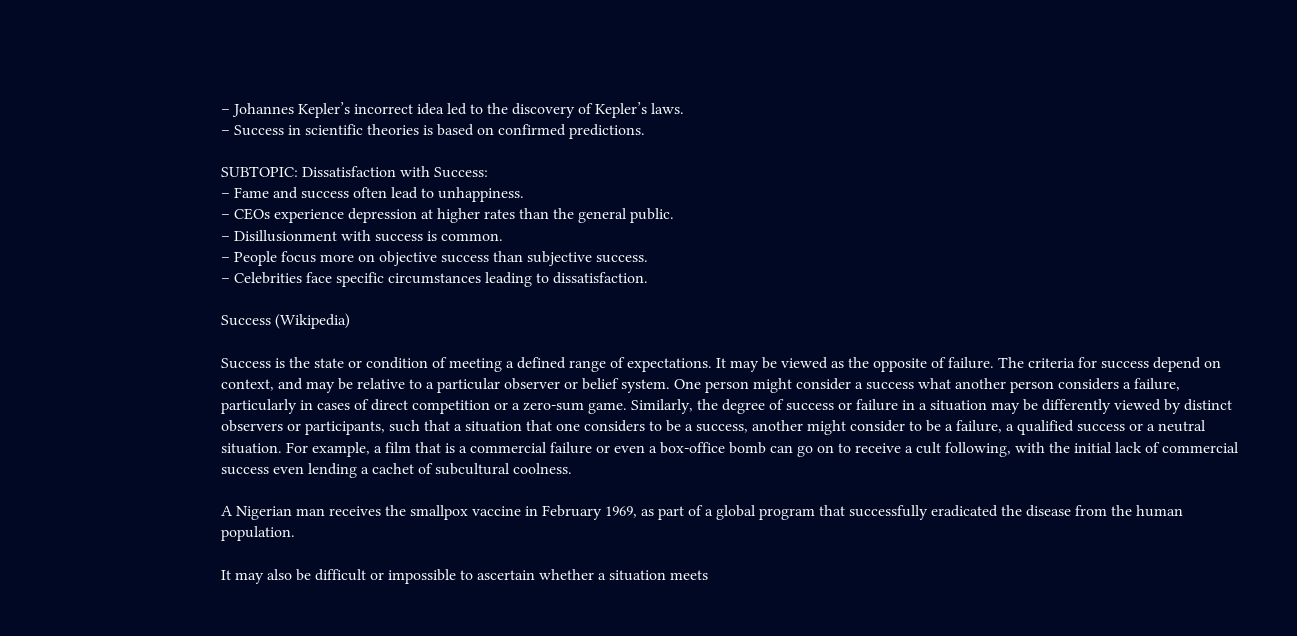– Johannes Kepler’s incorrect idea led to the discovery of Kepler’s laws.
– Success in scientific theories is based on confirmed predictions.

SUBTOPIC: Dissatisfaction with Success:
– Fame and success often lead to unhappiness.
– CEOs experience depression at higher rates than the general public.
– Disillusionment with success is common.
– People focus more on objective success than subjective success.
– Celebrities face specific circumstances leading to dissatisfaction.

Success (Wikipedia)

Success is the state or condition of meeting a defined range of expectations. It may be viewed as the opposite of failure. The criteria for success depend on context, and may be relative to a particular observer or belief system. One person might consider a success what another person considers a failure, particularly in cases of direct competition or a zero-sum game. Similarly, the degree of success or failure in a situation may be differently viewed by distinct observers or participants, such that a situation that one considers to be a success, another might consider to be a failure, a qualified success or a neutral situation. For example, a film that is a commercial failure or even a box-office bomb can go on to receive a cult following, with the initial lack of commercial success even lending a cachet of subcultural coolness.

A Nigerian man receives the smallpox vaccine in February 1969, as part of a global program that successfully eradicated the disease from the human population.

It may also be difficult or impossible to ascertain whether a situation meets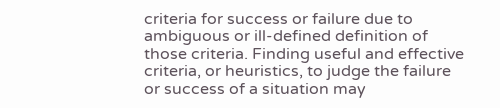criteria for success or failure due to ambiguous or ill-defined definition of those criteria. Finding useful and effective criteria, or heuristics, to judge the failure or success of a situation may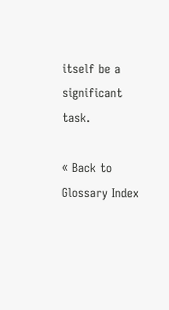itself be a significant task.

« Back to Glossary Index